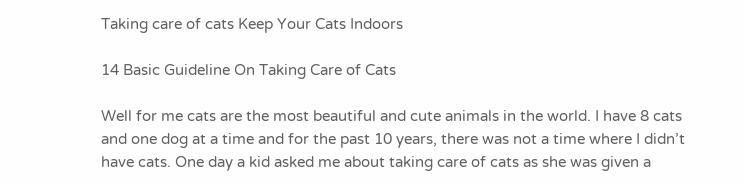Taking care of cats Keep Your Cats Indoors

14 Basic Guideline On Taking Care of Cats

Well for me cats are the most beautiful and cute animals in the world. I have 8 cats and one dog at a time and for the past 10 years, there was not a time where I didn’t have cats. One day a kid asked me about taking care of cats as she was given a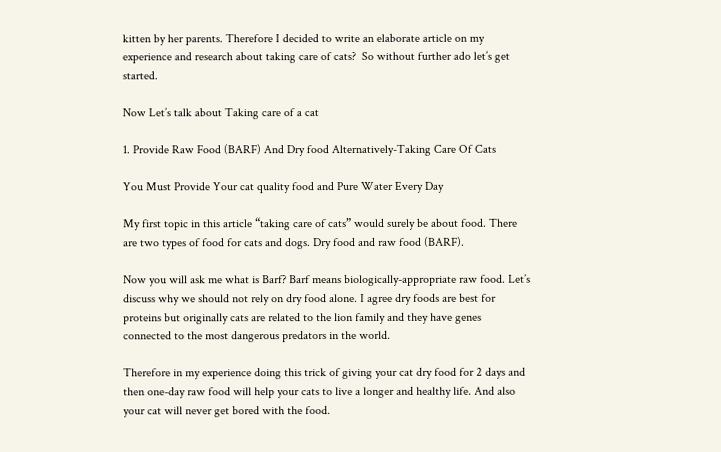kitten by her parents. Therefore I decided to write an elaborate article on my experience and research about taking care of cats?  So without further ado let’s get started.

Now Let’s talk about Taking care of a cat

1. Provide Raw Food (BARF) And Dry food Alternatively-Taking Care Of Cats

You Must Provide Your cat quality food and Pure Water Every Day

My first topic in this article “taking care of cats” would surely be about food. There are two types of food for cats and dogs. Dry food and raw food (BARF).

Now you will ask me what is Barf? Barf means biologically-appropriate raw food. Let’s discuss why we should not rely on dry food alone. I agree dry foods are best for proteins but originally cats are related to the lion family and they have genes connected to the most dangerous predators in the world.

Therefore in my experience doing this trick of giving your cat dry food for 2 days and then one-day raw food will help your cats to live a longer and healthy life. And also your cat will never get bored with the food.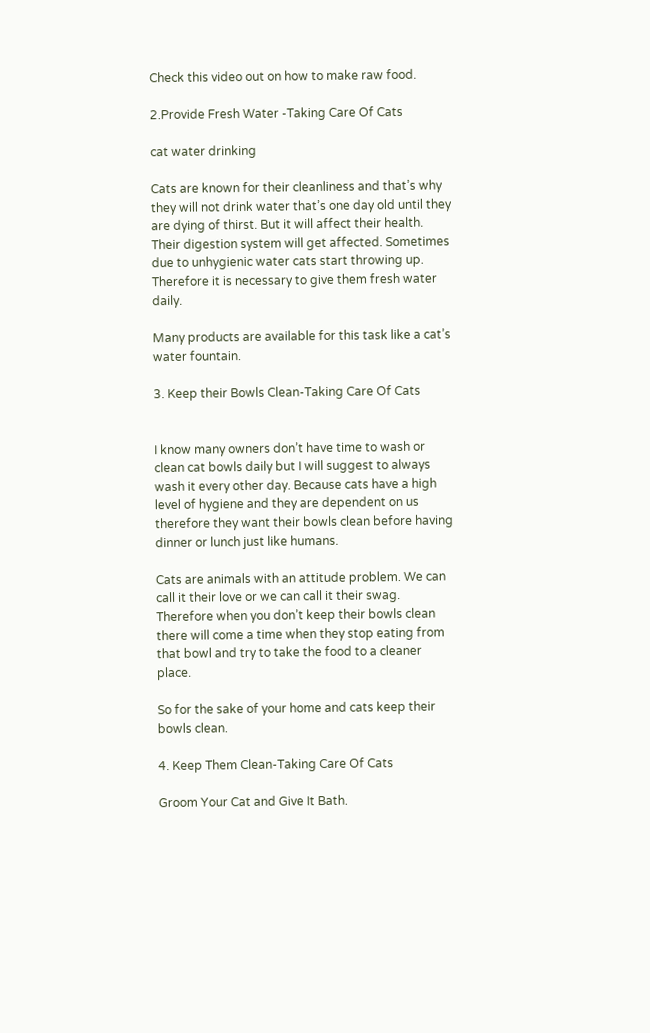Check this video out on how to make raw food.

2.Provide Fresh Water -Taking Care Of Cats

cat water drinking

Cats are known for their cleanliness and that’s why they will not drink water that’s one day old until they are dying of thirst. But it will affect their health. Their digestion system will get affected. Sometimes due to unhygienic water cats start throwing up. Therefore it is necessary to give them fresh water daily.

Many products are available for this task like a cat’s water fountain.

3. Keep their Bowls Clean-Taking Care Of Cats


I know many owners don’t have time to wash or clean cat bowls daily but I will suggest to always wash it every other day. Because cats have a high level of hygiene and they are dependent on us therefore they want their bowls clean before having dinner or lunch just like humans.

Cats are animals with an attitude problem. We can call it their love or we can call it their swag. Therefore when you don’t keep their bowls clean there will come a time when they stop eating from that bowl and try to take the food to a cleaner place.

So for the sake of your home and cats keep their bowls clean.

4. Keep Them Clean-Taking Care Of Cats

Groom Your Cat and Give It Bath.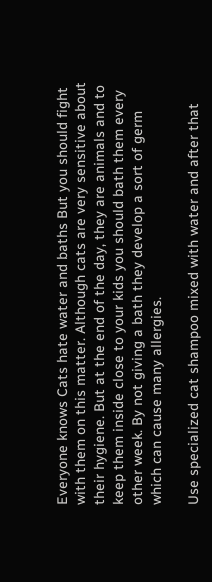Everyone knows Cats hate water and baths But you should fight with them on this matter. Although cats are very sensitive about their hygiene. But at the end of the day, they are animals and to keep them inside close to your kids you should bath them every other week. By not giving a bath they develop a sort of germ which can cause many allergies.

Use specialized cat shampoo mixed with water and after that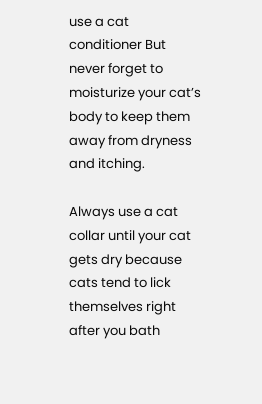use a cat conditioner But never forget to moisturize your cat’s body to keep them away from dryness and itching.

Always use a cat collar until your cat gets dry because cats tend to lick themselves right after you bath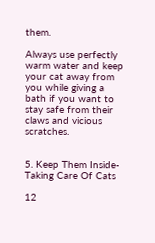them.

Always use perfectly warm water and keep your cat away from you while giving a bath if you want to stay safe from their claws and vicious scratches.


5. Keep Them Inside-Taking Care Of Cats

12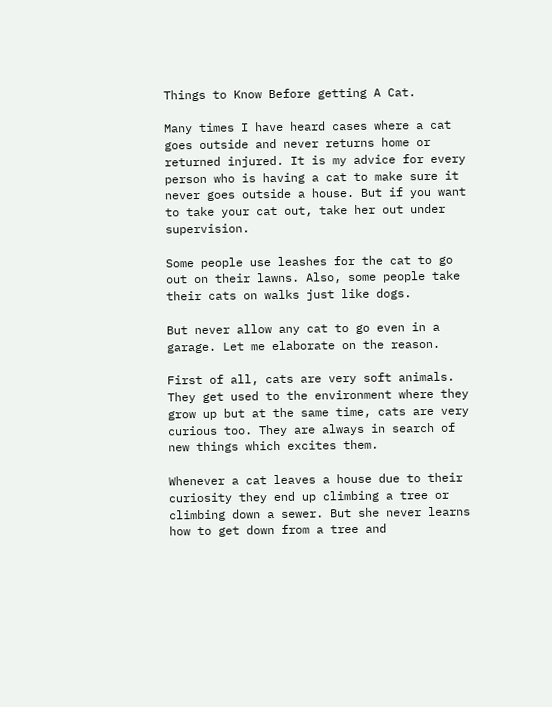Things to Know Before getting A Cat.

Many times I have heard cases where a cat goes outside and never returns home or returned injured. It is my advice for every person who is having a cat to make sure it never goes outside a house. But if you want to take your cat out, take her out under supervision.

Some people use leashes for the cat to go out on their lawns. Also, some people take their cats on walks just like dogs.

But never allow any cat to go even in a garage. Let me elaborate on the reason.

First of all, cats are very soft animals. They get used to the environment where they grow up but at the same time, cats are very curious too. They are always in search of new things which excites them.

Whenever a cat leaves a house due to their curiosity they end up climbing a tree or climbing down a sewer. But she never learns how to get down from a tree and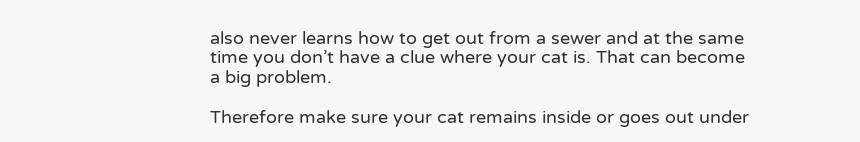also never learns how to get out from a sewer and at the same time you don’t have a clue where your cat is. That can become a big problem.

Therefore make sure your cat remains inside or goes out under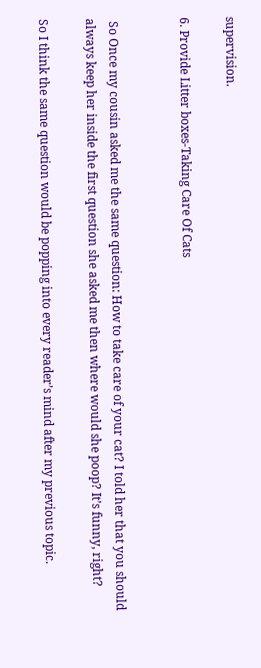supervision.

6. Provide Litter boxes-Taking Care Of Cats


 So Once my cousin asked me the same question: How to take care of your cat? I told her that you should always keep her inside the first question she asked me then where would she poop? It’s funny, right?

So I think the same question would be popping into every reader’s mind after my previous topic.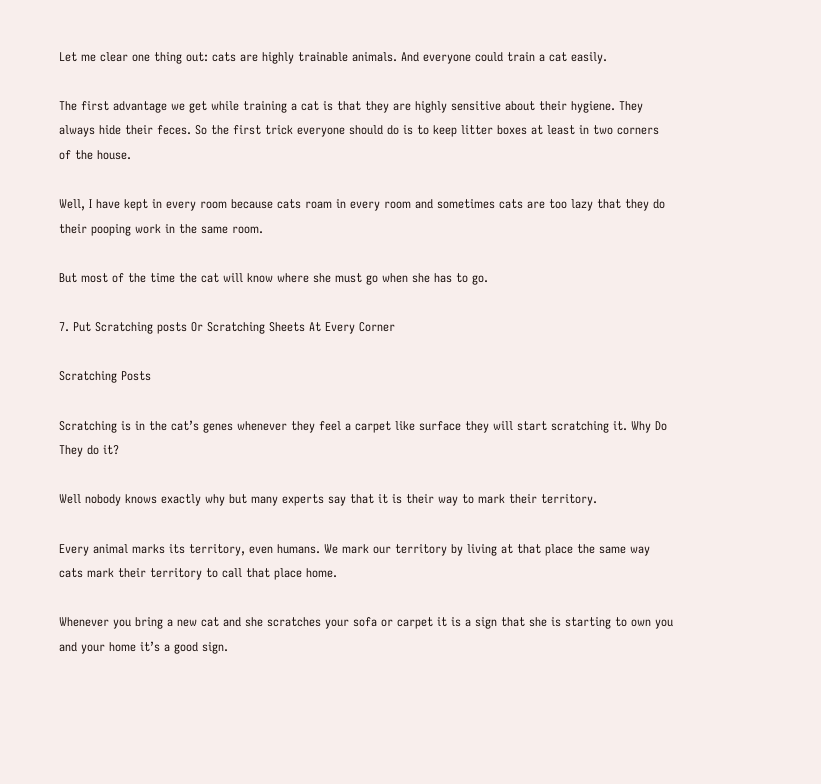Let me clear one thing out: cats are highly trainable animals. And everyone could train a cat easily.

The first advantage we get while training a cat is that they are highly sensitive about their hygiene. They always hide their feces. So the first trick everyone should do is to keep litter boxes at least in two corners of the house.

Well, I have kept in every room because cats roam in every room and sometimes cats are too lazy that they do their pooping work in the same room.

But most of the time the cat will know where she must go when she has to go.

7. Put Scratching posts Or Scratching Sheets At Every Corner

Scratching Posts

Scratching is in the cat’s genes whenever they feel a carpet like surface they will start scratching it. Why Do They do it?

Well nobody knows exactly why but many experts say that it is their way to mark their territory.

Every animal marks its territory, even humans. We mark our territory by living at that place the same way cats mark their territory to call that place home.

Whenever you bring a new cat and she scratches your sofa or carpet it is a sign that she is starting to own you and your home it’s a good sign.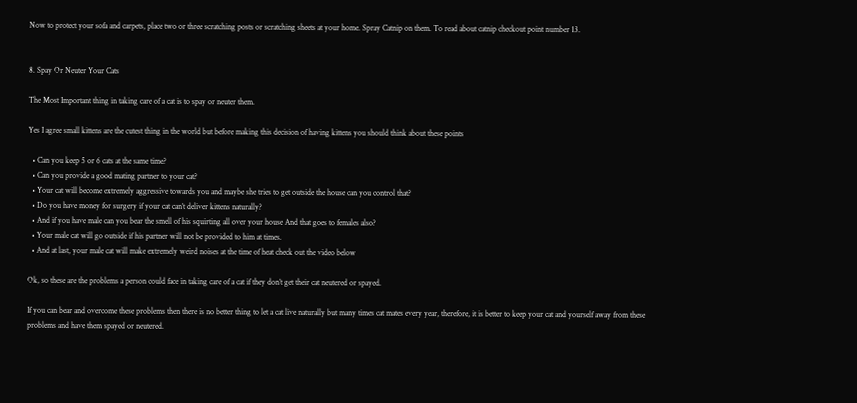Now to protect your sofa and carpets, place two or three scratching posts or scratching sheets at your home. Spray Catnip on them. To read about catnip checkout point number 13.


8. Spay Or Neuter Your Cats

The Most Important thing in taking care of a cat is to spay or neuter them.

Yes I agree small kittens are the cutest thing in the world but before making this decision of having kittens you should think about these points

  • Can you keep 5 or 6 cats at the same time?
  • Can you provide a good mating partner to your cat?
  • Your cat will become extremely aggressive towards you and maybe she tries to get outside the house can you control that?
  • Do you have money for surgery if your cat can’t deliver kittens naturally?
  • And if you have male can you bear the smell of his squirting all over your house And that goes to females also?
  • Your male cat will go outside if his partner will not be provided to him at times.
  • And at last, your male cat will make extremely weird noises at the time of heat check out the video below

Ok, so these are the problems a person could face in taking care of a cat if they don’t get their cat neutered or spayed.

If you can bear and overcome these problems then there is no better thing to let a cat live naturally but many times cat mates every year, therefore, it is better to keep your cat and yourself away from these problems and have them spayed or neutered.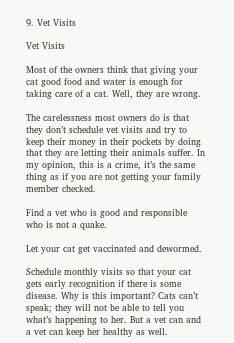9. Vet Visits

Vet Visits

Most of the owners think that giving your cat good food and water is enough for taking care of a cat. Well, they are wrong.

The carelessness most owners do is that they don’t schedule vet visits and try to keep their money in their pockets by doing that they are letting their animals suffer. In my opinion, this is a crime, it’s the same thing as if you are not getting your family member checked.

Find a vet who is good and responsible who is not a quake.

Let your cat get vaccinated and dewormed.

Schedule monthly visits so that your cat gets early recognition if there is some disease. Why is this important? Cats can’t speak; they will not be able to tell you what’s happening to her. But a vet can and a vet can keep her healthy as well.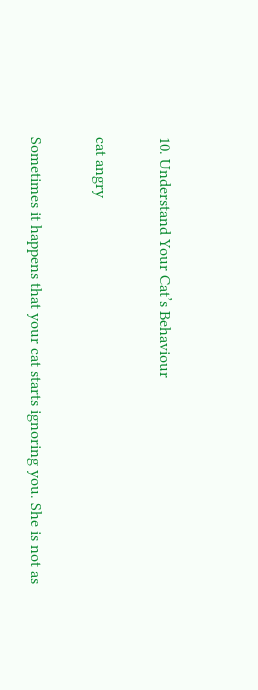10. Understand Your Cat’s Behaviour

cat angry

Sometimes it happens that your cat starts ignoring you. She is not as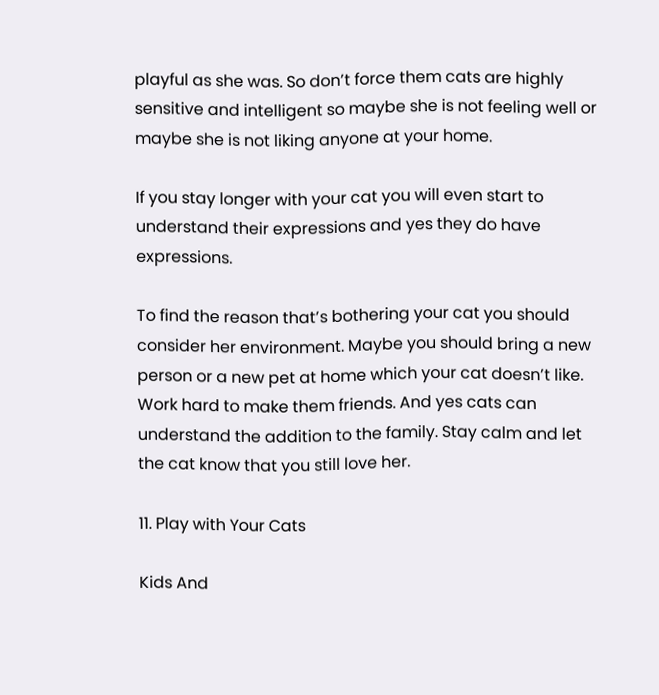playful as she was. So don’t force them cats are highly sensitive and intelligent so maybe she is not feeling well or maybe she is not liking anyone at your home.

If you stay longer with your cat you will even start to understand their expressions and yes they do have expressions.

To find the reason that’s bothering your cat you should consider her environment. Maybe you should bring a new person or a new pet at home which your cat doesn’t like. Work hard to make them friends. And yes cats can understand the addition to the family. Stay calm and let the cat know that you still love her.

11. Play with Your Cats

Kids And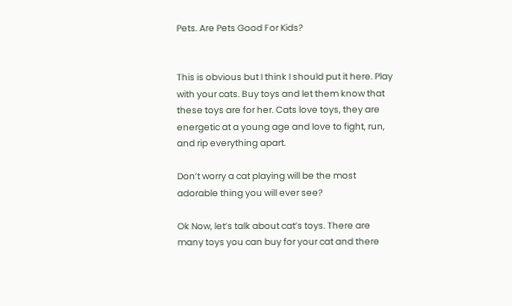Pets. Are Pets Good For Kids?


This is obvious but I think I should put it here. Play with your cats. Buy toys and let them know that these toys are for her. Cats love toys, they are energetic at a young age and love to fight, run, and rip everything apart.

Don’t worry a cat playing will be the most adorable thing you will ever see?

Ok Now, let’s talk about cat’s toys. There are many toys you can buy for your cat and there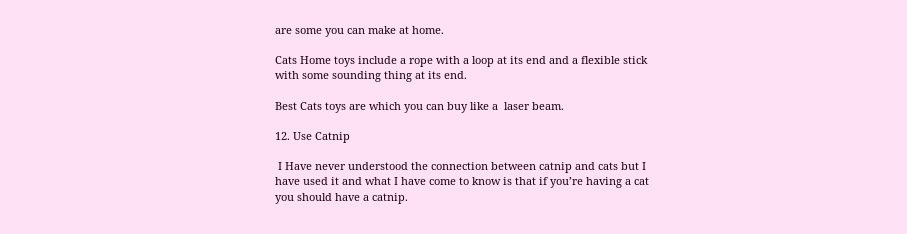are some you can make at home.

Cats Home toys include a rope with a loop at its end and a flexible stick with some sounding thing at its end.

Best Cats toys are which you can buy like a  laser beam.

12. Use Catnip

 I Have never understood the connection between catnip and cats but I have used it and what I have come to know is that if you’re having a cat you should have a catnip.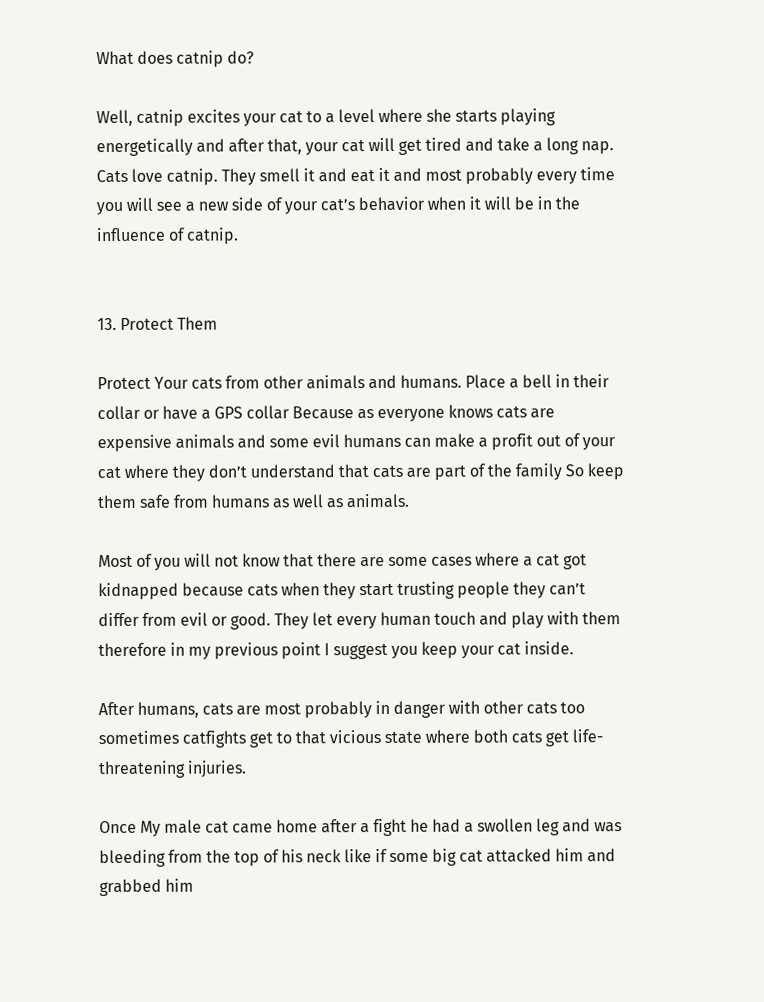What does catnip do?

Well, catnip excites your cat to a level where she starts playing energetically and after that, your cat will get tired and take a long nap. Cats love catnip. They smell it and eat it and most probably every time you will see a new side of your cat’s behavior when it will be in the influence of catnip.


13. Protect Them

Protect Your cats from other animals and humans. Place a bell in their collar or have a GPS collar Because as everyone knows cats are expensive animals and some evil humans can make a profit out of your cat where they don’t understand that cats are part of the family So keep them safe from humans as well as animals.

Most of you will not know that there are some cases where a cat got kidnapped because cats when they start trusting people they can’t differ from evil or good. They let every human touch and play with them therefore in my previous point I suggest you keep your cat inside.

After humans, cats are most probably in danger with other cats too sometimes catfights get to that vicious state where both cats get life-threatening injuries.

Once My male cat came home after a fight he had a swollen leg and was bleeding from the top of his neck like if some big cat attacked him and grabbed him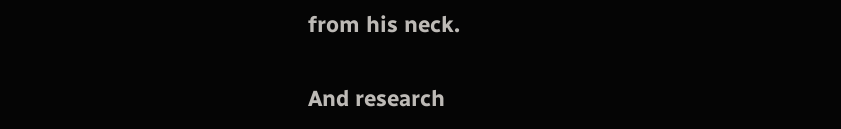from his neck.

And research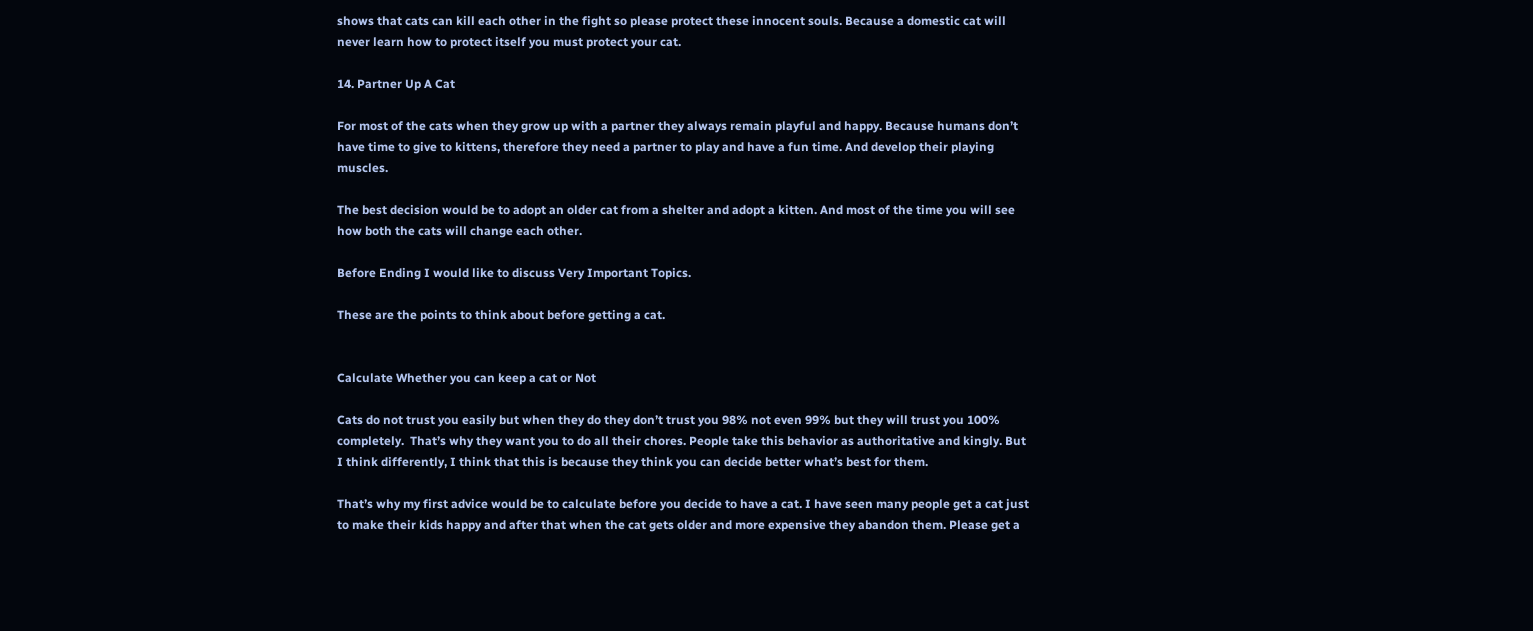shows that cats can kill each other in the fight so please protect these innocent souls. Because a domestic cat will never learn how to protect itself you must protect your cat.

14. Partner Up A Cat

For most of the cats when they grow up with a partner they always remain playful and happy. Because humans don’t have time to give to kittens, therefore they need a partner to play and have a fun time. And develop their playing muscles.

The best decision would be to adopt an older cat from a shelter and adopt a kitten. And most of the time you will see how both the cats will change each other.

Before Ending I would like to discuss Very Important Topics.

These are the points to think about before getting a cat.


Calculate Whether you can keep a cat or Not

Cats do not trust you easily but when they do they don’t trust you 98% not even 99% but they will trust you 100% completely.  That’s why they want you to do all their chores. People take this behavior as authoritative and kingly. But I think differently, I think that this is because they think you can decide better what’s best for them.

That’s why my first advice would be to calculate before you decide to have a cat. I have seen many people get a cat just to make their kids happy and after that when the cat gets older and more expensive they abandon them. Please get a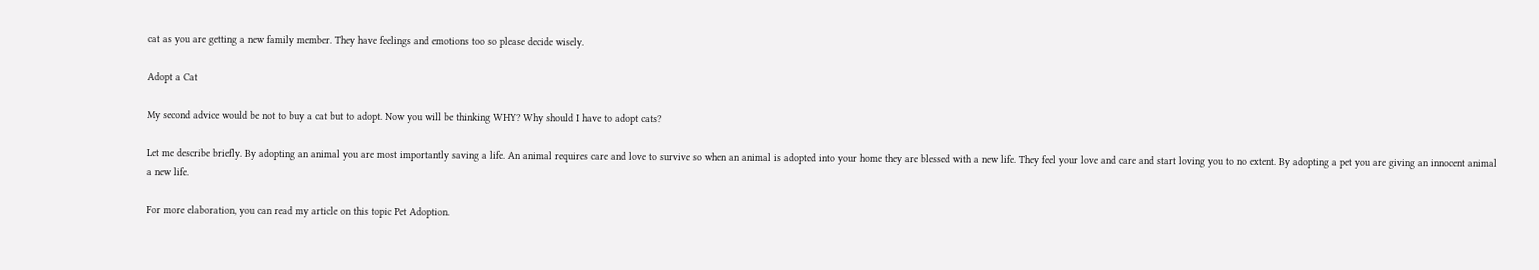cat as you are getting a new family member. They have feelings and emotions too so please decide wisely.

Adopt a Cat

My second advice would be not to buy a cat but to adopt. Now you will be thinking WHY? Why should I have to adopt cats?

Let me describe briefly. By adopting an animal you are most importantly saving a life. An animal requires care and love to survive so when an animal is adopted into your home they are blessed with a new life. They feel your love and care and start loving you to no extent. By adopting a pet you are giving an innocent animal a new life.

For more elaboration, you can read my article on this topic Pet Adoption.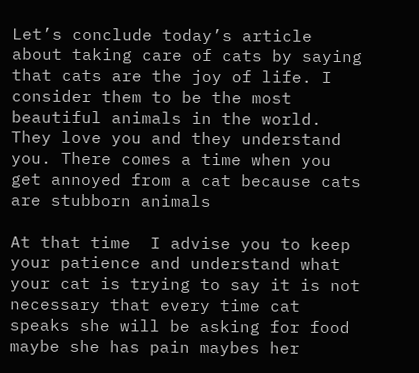Let’s conclude today’s article about taking care of cats by saying that cats are the joy of life. I consider them to be the most beautiful animals in the world. They love you and they understand you. There comes a time when you get annoyed from a cat because cats are stubborn animals

At that time  I advise you to keep your patience and understand what your cat is trying to say it is not necessary that every time cat speaks she will be asking for food maybe she has pain maybes her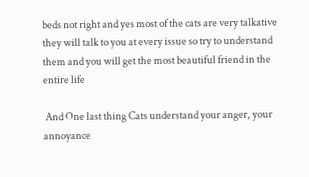beds not right and yes most of the cats are very talkative they will talk to you at every issue so try to understand them and you will get the most beautiful friend in the entire life

 And One last thing Cats understand your anger, your annoyance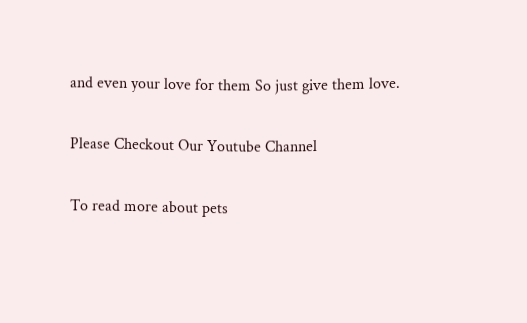and even your love for them So just give them love.

Please Checkout Our Youtube Channel

To read more about pets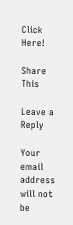Click Here!

Share This

Leave a Reply

Your email address will not be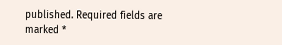published. Required fields are marked *